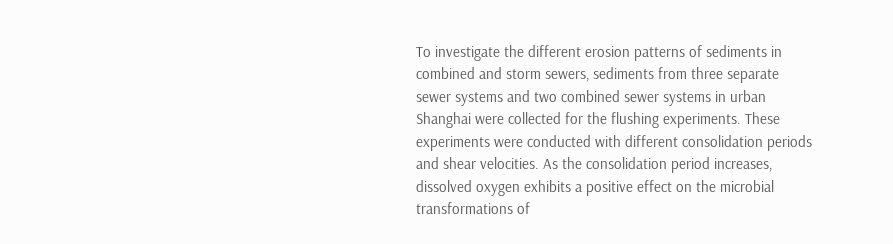To investigate the different erosion patterns of sediments in combined and storm sewers, sediments from three separate sewer systems and two combined sewer systems in urban Shanghai were collected for the flushing experiments. These experiments were conducted with different consolidation periods and shear velocities. As the consolidation period increases, dissolved oxygen exhibits a positive effect on the microbial transformations of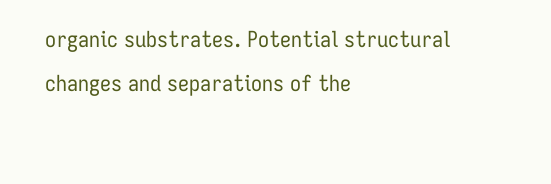organic substrates. Potential structural changes and separations of the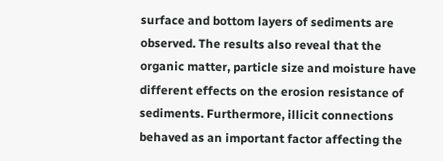surface and bottom layers of sediments are observed. The results also reveal that the organic matter, particle size and moisture have different effects on the erosion resistance of sediments. Furthermore, illicit connections behaved as an important factor affecting the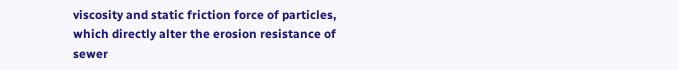viscosity and static friction force of particles, which directly alter the erosion resistance of sewer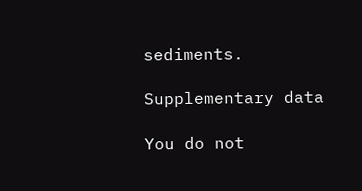sediments.

Supplementary data

You do not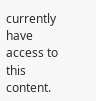currently have access to this content.